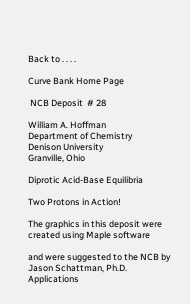Back to . . . .

Curve Bank Home Page

 NCB Deposit  # 28

William A. Hoffman
Department of Chemistry
Denison University
Granville, Ohio

Diprotic Acid-Base Equilibria

Two Protons in Action!

The graphics in this deposit were created using Maple software

and were suggested to the NCB by
Jason Schattman, Ph.D.
Applications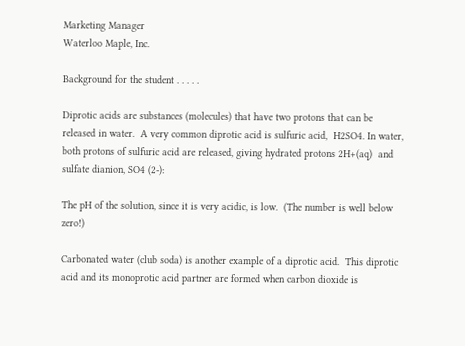Marketing Manager
Waterloo Maple, Inc.

Background for the student . . . . .

Diprotic acids are substances (molecules) that have two protons that can be released in water.  A very common diprotic acid is sulfuric acid,  H2SO4. In water, both protons of sulfuric acid are released, giving hydrated protons 2H+(aq)  and sulfate dianion, SO4 (2-):

The pH of the solution, since it is very acidic, is low.  (The number is well below zero!)

Carbonated water (club soda) is another example of a diprotic acid.  This diprotic acid and its monoprotic acid partner are formed when carbon dioxide is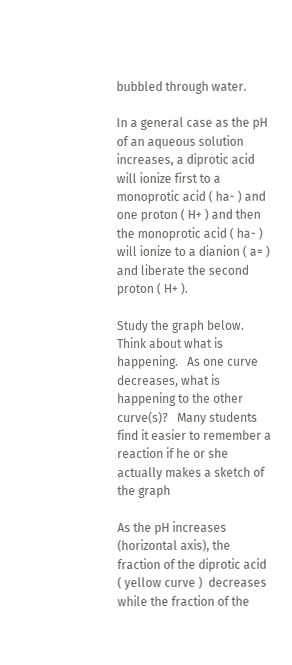bubbled through water.

In a general case as the pH of an aqueous solution increases, a diprotic acid will ionize first to a monoprotic acid ( ha- ) and one proton ( H+ ) and then the monoprotic acid ( ha- ) will ionize to a dianion ( a= ) and liberate the second proton ( H+ ).

Study the graph below.  Think about what is happening.   As one curve decreases, what is happening to the other curve(s)?   Many students find it easier to remember a reaction if he or she actually makes a sketch of the graph

As the pH increases (horizontal axis), the fraction of the diprotic acid ( yellow curve )  decreases while the fraction of the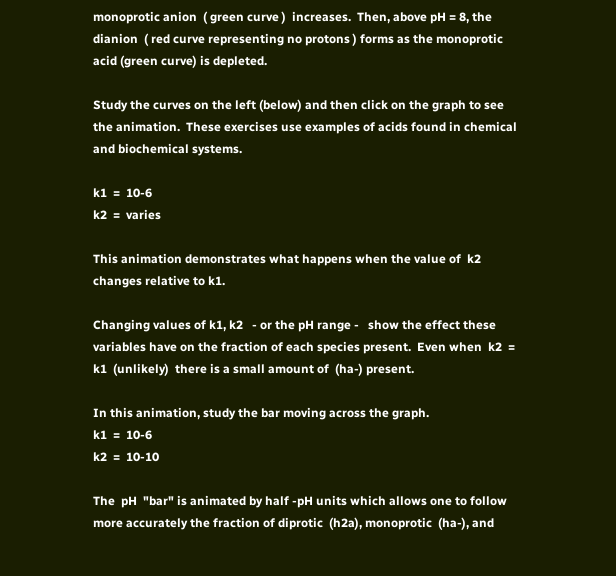monoprotic anion  ( green curve )  increases.  Then, above pH = 8, the dianion  ( red curve representing no protons ) forms as the monoprotic acid (green curve) is depleted.

Study the curves on the left (below) and then click on the graph to see the animation.  These exercises use examples of acids found in chemical and biochemical systems.

k1  =  10-6
k2  =  varies

This animation demonstrates what happens when the value of  k2 changes relative to k1.

Changing values of k1, k2   - or the pH range -   show the effect these variables have on the fraction of each species present.  Even when  k2  =  k1  (unlikely)  there is a small amount of  (ha-) present.

In this animation, study the bar moving across the graph.
k1  =  10-6
k2  =  10-10

The  pH  "bar" is animated by half -pH units which allows one to follow more accurately the fraction of diprotic  (h2a), monoprotic  (ha-), and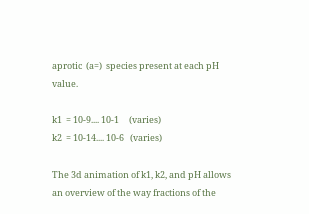aprotic  (a=)  species present at each pH value.

k1  = 10-9.... 10-1     (varies)
k2  = 10-14.... 10-6   (varies)

The 3d animation of k1, k2, and pH allows an overview of the way fractions of the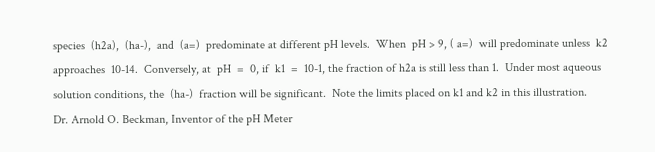species  (h2a),  (ha-),  and  (a=)  predominate at different pH levels.  When  pH > 9, ( a=)  will predominate unless  k2  approaches  10-14.  Conversely, at  pH  =  0, if  k1  =  10-1, the fraction of h2a is still less than 1.  Under most aqueous solution conditions, the  (ha-)  fraction will be significant.  Note the limits placed on k1 and k2 in this illustration.
Dr. Arnold O. Beckman, Inventor of the pH Meter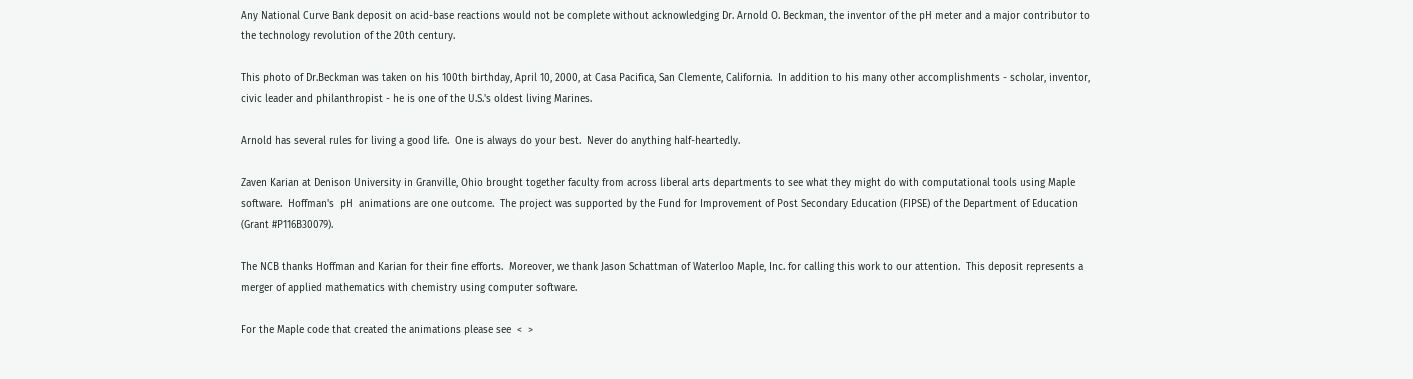Any National Curve Bank deposit on acid-base reactions would not be complete without acknowledging Dr. Arnold O. Beckman, the inventor of the pH meter and a major contributor to the technology revolution of the 20th century.

This photo of Dr.Beckman was taken on his 100th birthday, April 10, 2000, at Casa Pacifica, San Clemente, California.  In addition to his many other accomplishments - scholar, inventor, civic leader and philanthropist - he is one of the U.S.'s oldest living Marines.

Arnold has several rules for living a good life.  One is always do your best.  Never do anything half-heartedly.

Zaven Karian at Denison University in Granville, Ohio brought together faculty from across liberal arts departments to see what they might do with computational tools using Maple software.  Hoffman's  pH  animations are one outcome.  The project was supported by the Fund for Improvement of Post Secondary Education (FIPSE) of the Department of Education (Grant #P116B30079).

The NCB thanks Hoffman and Karian for their fine efforts.  Moreover, we thank Jason Schattman of Waterloo Maple, Inc. for calling this work to our attention.  This deposit represents a merger of applied mathematics with chemistry using computer software.

For the Maple code that created the animations please see  <  >